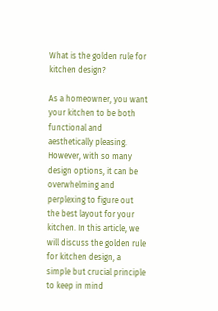What is the golden rule for kitchen design?

As a homeowner, you want your kitchen to be both functional and aesthetically pleasing. However, with so many design options, it can be overwhelming and perplexing to figure out the best layout for your kitchen. In this article, we will discuss the golden rule for kitchen design, a simple but crucial principle to keep in mind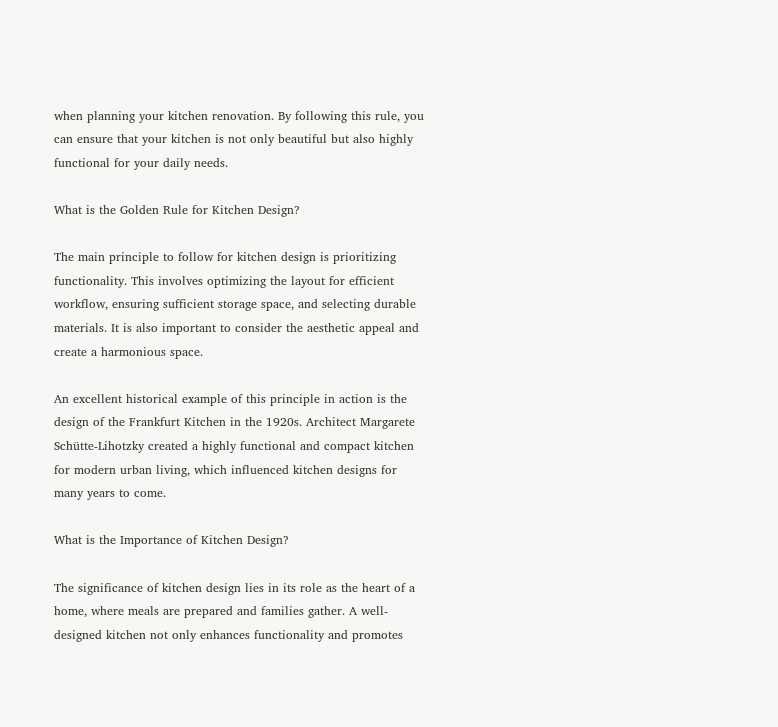when planning your kitchen renovation. By following this rule, you can ensure that your kitchen is not only beautiful but also highly functional for your daily needs.

What is the Golden Rule for Kitchen Design?

The main principle to follow for kitchen design is prioritizing functionality. This involves optimizing the layout for efficient workflow, ensuring sufficient storage space, and selecting durable materials. It is also important to consider the aesthetic appeal and create a harmonious space.

An excellent historical example of this principle in action is the design of the Frankfurt Kitchen in the 1920s. Architect Margarete Schütte-Lihotzky created a highly functional and compact kitchen for modern urban living, which influenced kitchen designs for many years to come.

What is the Importance of Kitchen Design?

The significance of kitchen design lies in its role as the heart of a home, where meals are prepared and families gather. A well-designed kitchen not only enhances functionality and promotes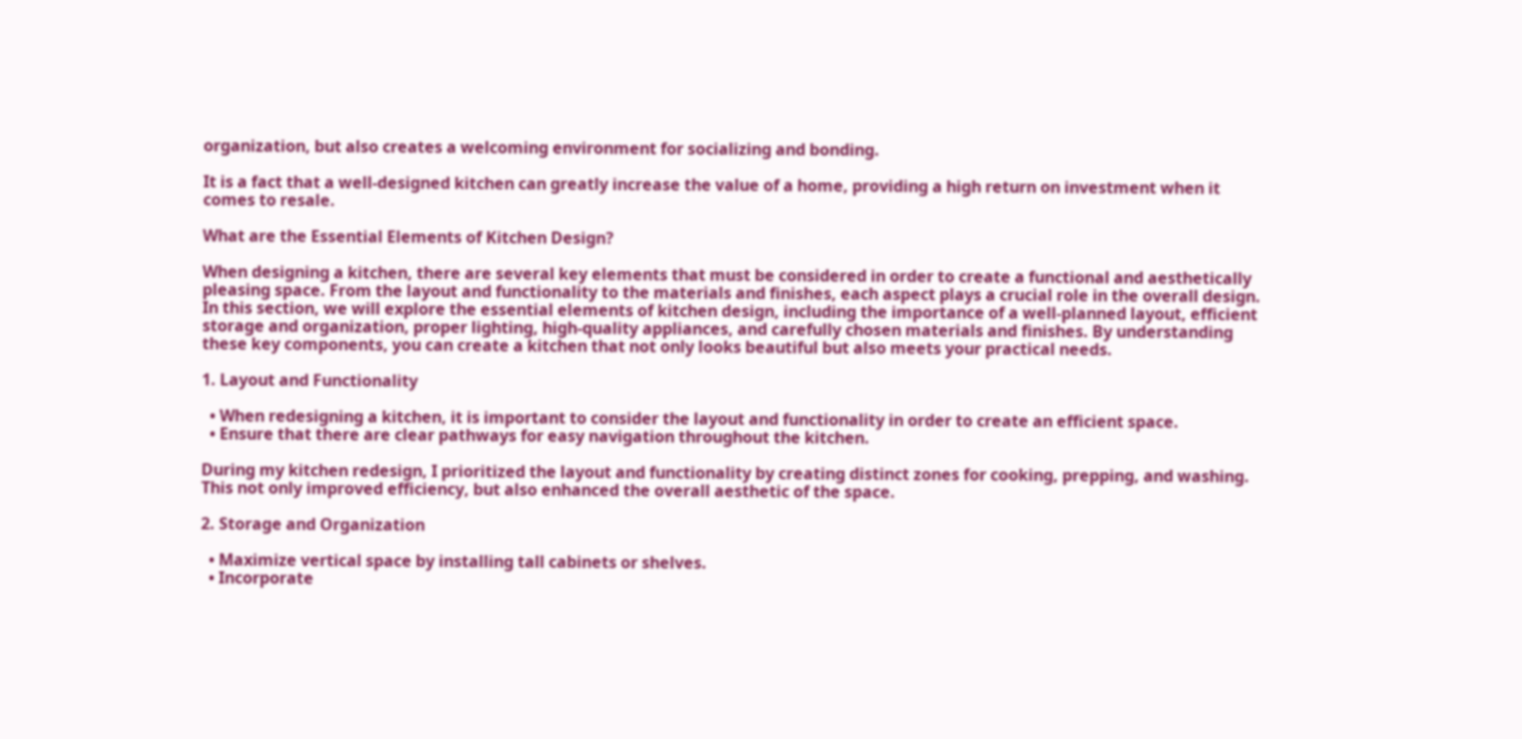organization, but also creates a welcoming environment for socializing and bonding.

It is a fact that a well-designed kitchen can greatly increase the value of a home, providing a high return on investment when it comes to resale.

What are the Essential Elements of Kitchen Design?

When designing a kitchen, there are several key elements that must be considered in order to create a functional and aesthetically pleasing space. From the layout and functionality to the materials and finishes, each aspect plays a crucial role in the overall design. In this section, we will explore the essential elements of kitchen design, including the importance of a well-planned layout, efficient storage and organization, proper lighting, high-quality appliances, and carefully chosen materials and finishes. By understanding these key components, you can create a kitchen that not only looks beautiful but also meets your practical needs.

1. Layout and Functionality

  • When redesigning a kitchen, it is important to consider the layout and functionality in order to create an efficient space.
  • Ensure that there are clear pathways for easy navigation throughout the kitchen.

During my kitchen redesign, I prioritized the layout and functionality by creating distinct zones for cooking, prepping, and washing. This not only improved efficiency, but also enhanced the overall aesthetic of the space.

2. Storage and Organization

  • Maximize vertical space by installing tall cabinets or shelves.
  • Incorporate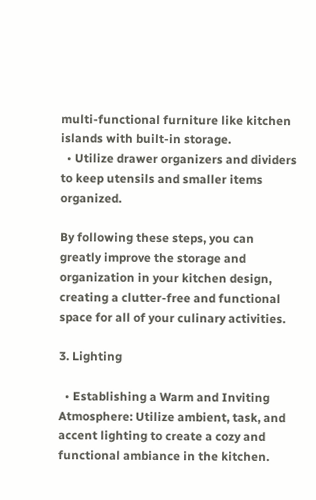multi-functional furniture like kitchen islands with built-in storage.
  • Utilize drawer organizers and dividers to keep utensils and smaller items organized.

By following these steps, you can greatly improve the storage and organization in your kitchen design, creating a clutter-free and functional space for all of your culinary activities.

3. Lighting

  • Establishing a Warm and Inviting Atmosphere: Utilize ambient, task, and accent lighting to create a cozy and functional ambiance in the kitchen.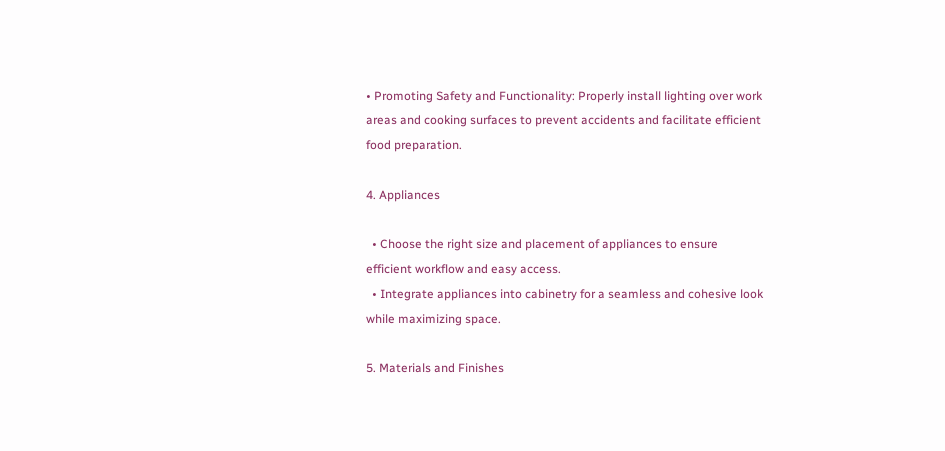• Promoting Safety and Functionality: Properly install lighting over work areas and cooking surfaces to prevent accidents and facilitate efficient food preparation.

4. Appliances

  • Choose the right size and placement of appliances to ensure efficient workflow and easy access.
  • Integrate appliances into cabinetry for a seamless and cohesive look while maximizing space.

5. Materials and Finishes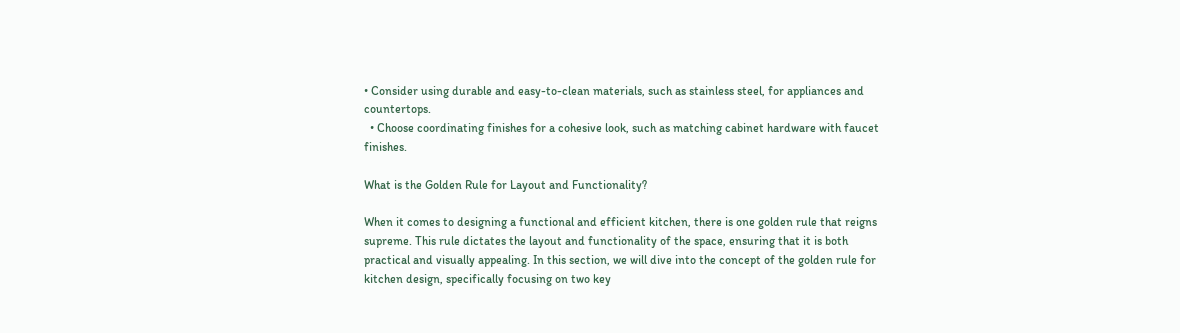• Consider using durable and easy-to-clean materials, such as stainless steel, for appliances and countertops.
  • Choose coordinating finishes for a cohesive look, such as matching cabinet hardware with faucet finishes.

What is the Golden Rule for Layout and Functionality?

When it comes to designing a functional and efficient kitchen, there is one golden rule that reigns supreme. This rule dictates the layout and functionality of the space, ensuring that it is both practical and visually appealing. In this section, we will dive into the concept of the golden rule for kitchen design, specifically focusing on two key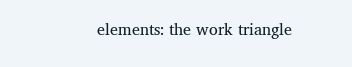elements: the work triangle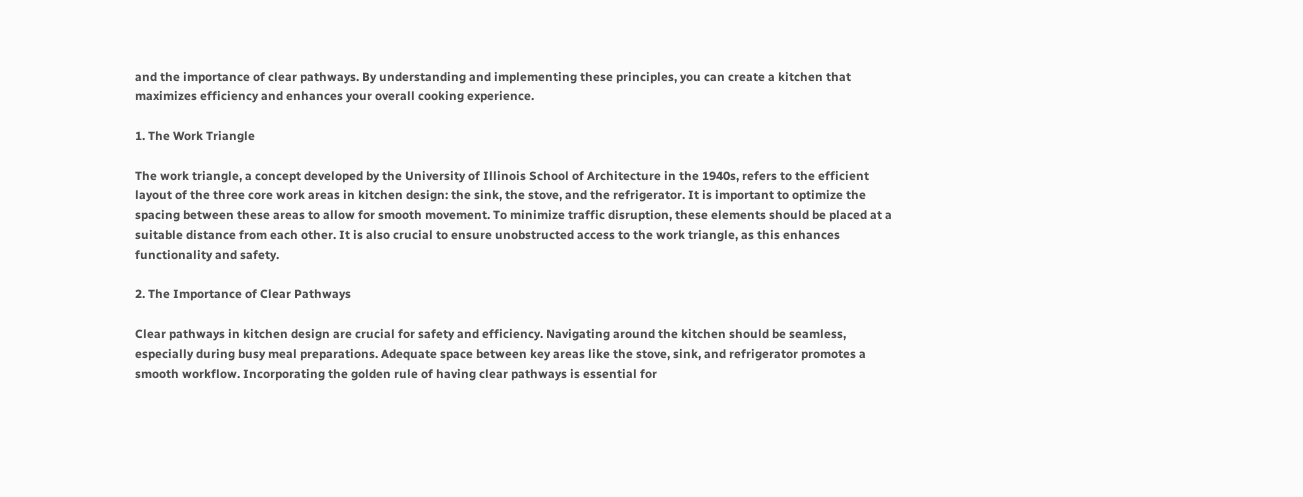and the importance of clear pathways. By understanding and implementing these principles, you can create a kitchen that maximizes efficiency and enhances your overall cooking experience.

1. The Work Triangle

The work triangle, a concept developed by the University of Illinois School of Architecture in the 1940s, refers to the efficient layout of the three core work areas in kitchen design: the sink, the stove, and the refrigerator. It is important to optimize the spacing between these areas to allow for smooth movement. To minimize traffic disruption, these elements should be placed at a suitable distance from each other. It is also crucial to ensure unobstructed access to the work triangle, as this enhances functionality and safety.

2. The Importance of Clear Pathways

Clear pathways in kitchen design are crucial for safety and efficiency. Navigating around the kitchen should be seamless, especially during busy meal preparations. Adequate space between key areas like the stove, sink, and refrigerator promotes a smooth workflow. Incorporating the golden rule of having clear pathways is essential for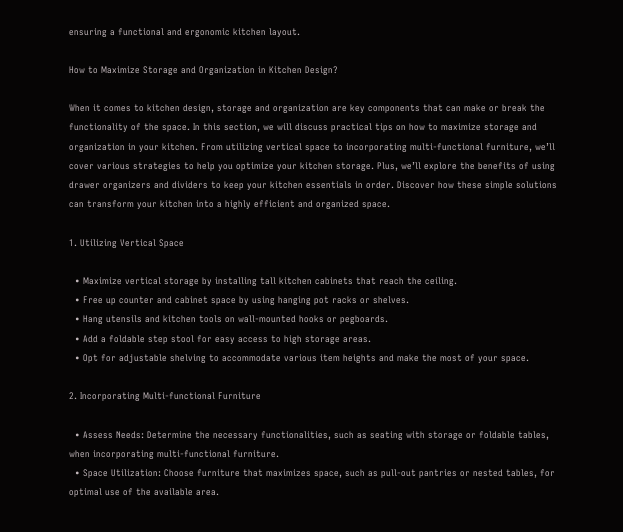ensuring a functional and ergonomic kitchen layout.

How to Maximize Storage and Organization in Kitchen Design?

When it comes to kitchen design, storage and organization are key components that can make or break the functionality of the space. In this section, we will discuss practical tips on how to maximize storage and organization in your kitchen. From utilizing vertical space to incorporating multi-functional furniture, we’ll cover various strategies to help you optimize your kitchen storage. Plus, we’ll explore the benefits of using drawer organizers and dividers to keep your kitchen essentials in order. Discover how these simple solutions can transform your kitchen into a highly efficient and organized space.

1. Utilizing Vertical Space

  • Maximize vertical storage by installing tall kitchen cabinets that reach the ceiling.
  • Free up counter and cabinet space by using hanging pot racks or shelves.
  • Hang utensils and kitchen tools on wall-mounted hooks or pegboards.
  • Add a foldable step stool for easy access to high storage areas.
  • Opt for adjustable shelving to accommodate various item heights and make the most of your space.

2. Incorporating Multi-functional Furniture

  • Assess Needs: Determine the necessary functionalities, such as seating with storage or foldable tables, when incorporating multi-functional furniture.
  • Space Utilization: Choose furniture that maximizes space, such as pull-out pantries or nested tables, for optimal use of the available area.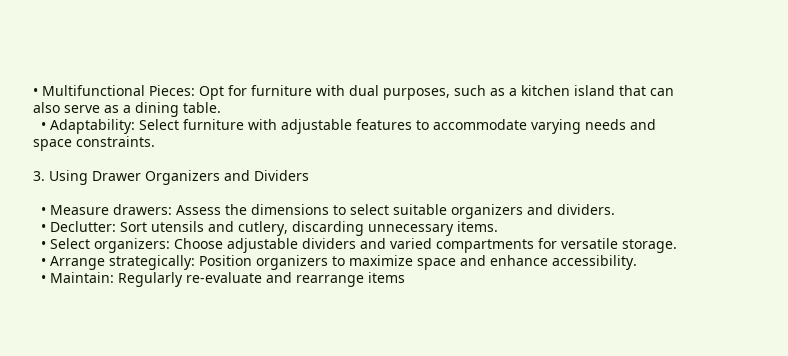• Multifunctional Pieces: Opt for furniture with dual purposes, such as a kitchen island that can also serve as a dining table.
  • Adaptability: Select furniture with adjustable features to accommodate varying needs and space constraints.

3. Using Drawer Organizers and Dividers

  • Measure drawers: Assess the dimensions to select suitable organizers and dividers.
  • Declutter: Sort utensils and cutlery, discarding unnecessary items.
  • Select organizers: Choose adjustable dividers and varied compartments for versatile storage.
  • Arrange strategically: Position organizers to maximize space and enhance accessibility.
  • Maintain: Regularly re-evaluate and rearrange items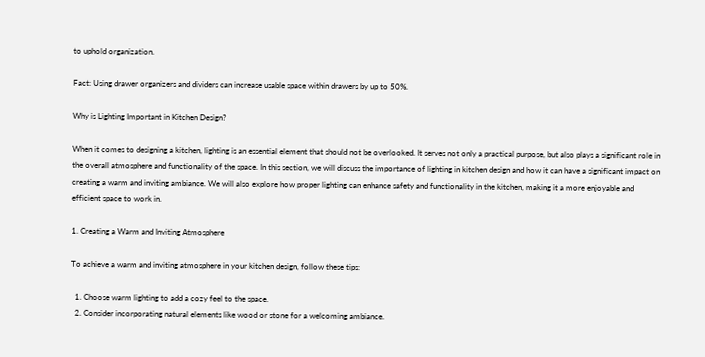to uphold organization.

Fact: Using drawer organizers and dividers can increase usable space within drawers by up to 50%.

Why is Lighting Important in Kitchen Design?

When it comes to designing a kitchen, lighting is an essential element that should not be overlooked. It serves not only a practical purpose, but also plays a significant role in the overall atmosphere and functionality of the space. In this section, we will discuss the importance of lighting in kitchen design and how it can have a significant impact on creating a warm and inviting ambiance. We will also explore how proper lighting can enhance safety and functionality in the kitchen, making it a more enjoyable and efficient space to work in.

1. Creating a Warm and Inviting Atmosphere

To achieve a warm and inviting atmosphere in your kitchen design, follow these tips:

  1. Choose warm lighting to add a cozy feel to the space.
  2. Consider incorporating natural elements like wood or stone for a welcoming ambiance.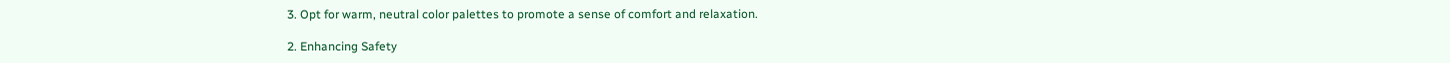3. Opt for warm, neutral color palettes to promote a sense of comfort and relaxation.

2. Enhancing Safety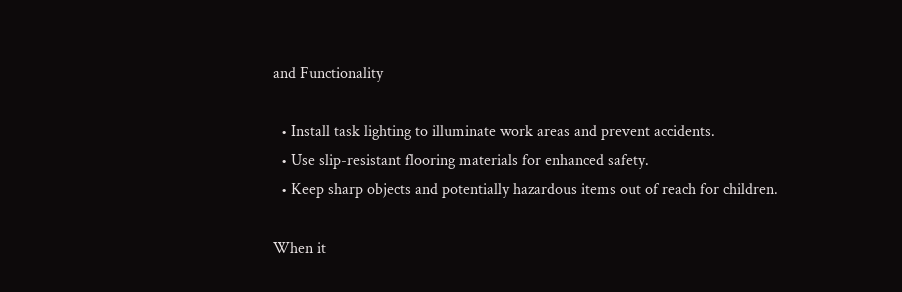and Functionality

  • Install task lighting to illuminate work areas and prevent accidents.
  • Use slip-resistant flooring materials for enhanced safety.
  • Keep sharp objects and potentially hazardous items out of reach for children.

When it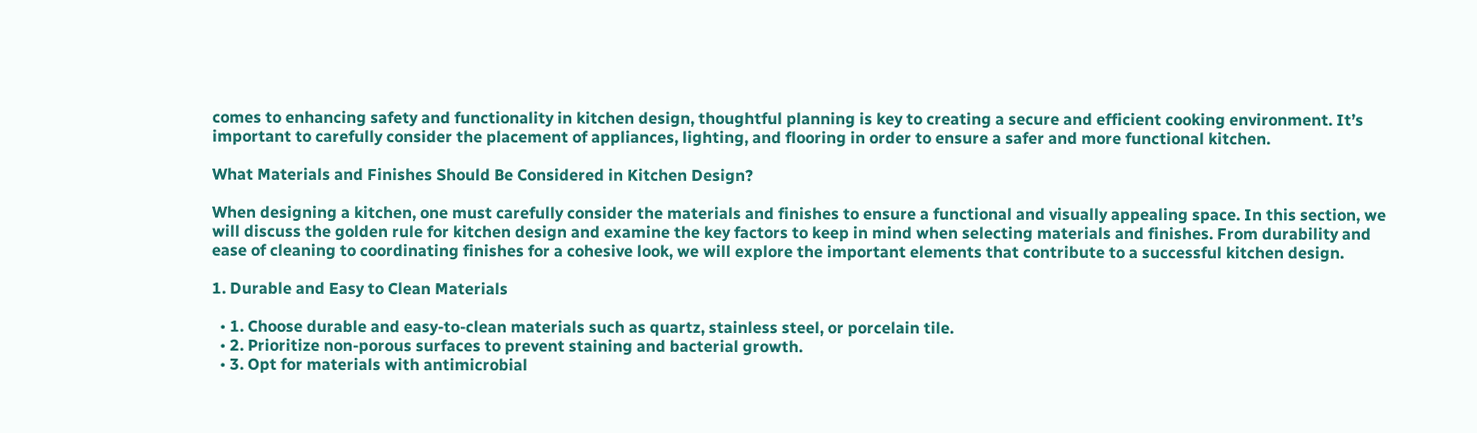comes to enhancing safety and functionality in kitchen design, thoughtful planning is key to creating a secure and efficient cooking environment. It’s important to carefully consider the placement of appliances, lighting, and flooring in order to ensure a safer and more functional kitchen.

What Materials and Finishes Should Be Considered in Kitchen Design?

When designing a kitchen, one must carefully consider the materials and finishes to ensure a functional and visually appealing space. In this section, we will discuss the golden rule for kitchen design and examine the key factors to keep in mind when selecting materials and finishes. From durability and ease of cleaning to coordinating finishes for a cohesive look, we will explore the important elements that contribute to a successful kitchen design.

1. Durable and Easy to Clean Materials

  • 1. Choose durable and easy-to-clean materials such as quartz, stainless steel, or porcelain tile.
  • 2. Prioritize non-porous surfaces to prevent staining and bacterial growth.
  • 3. Opt for materials with antimicrobial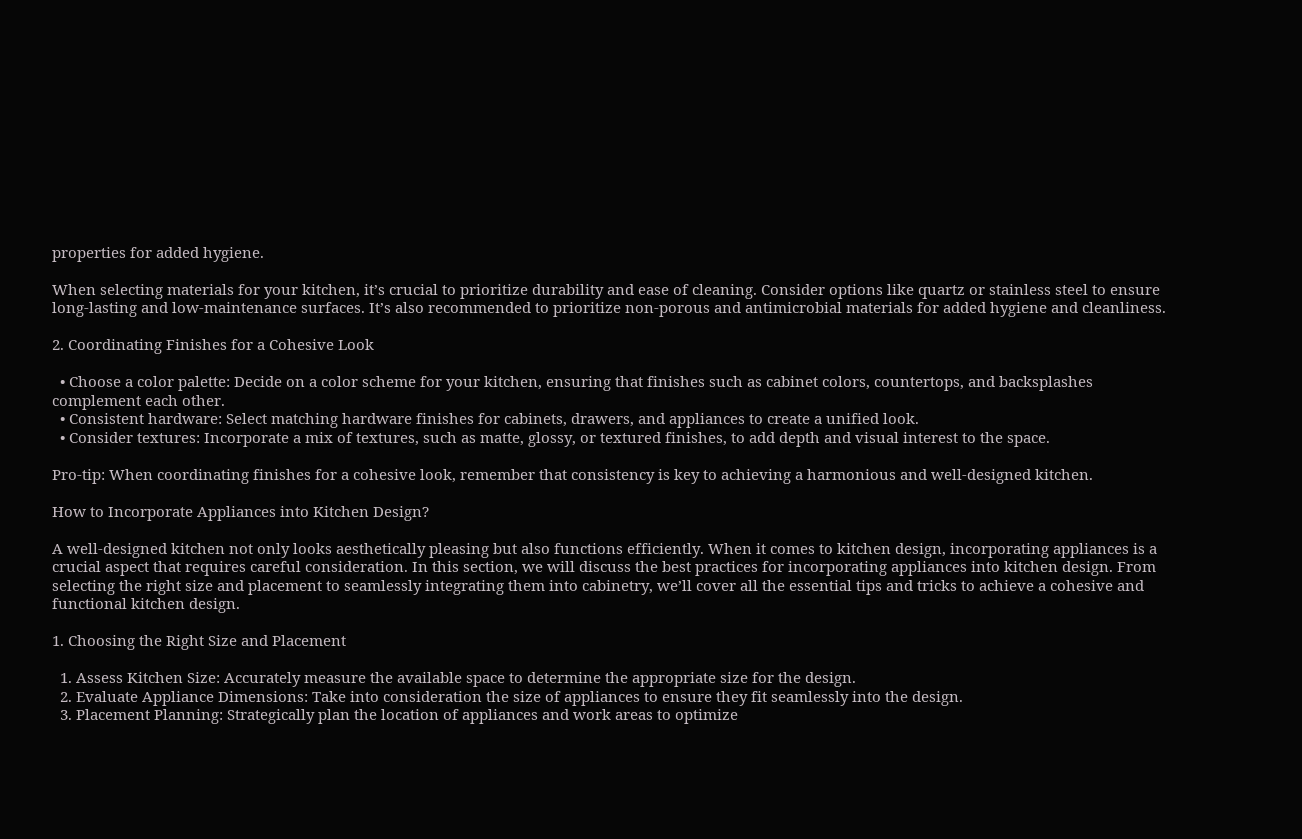properties for added hygiene.

When selecting materials for your kitchen, it’s crucial to prioritize durability and ease of cleaning. Consider options like quartz or stainless steel to ensure long-lasting and low-maintenance surfaces. It’s also recommended to prioritize non-porous and antimicrobial materials for added hygiene and cleanliness.

2. Coordinating Finishes for a Cohesive Look

  • Choose a color palette: Decide on a color scheme for your kitchen, ensuring that finishes such as cabinet colors, countertops, and backsplashes complement each other.
  • Consistent hardware: Select matching hardware finishes for cabinets, drawers, and appliances to create a unified look.
  • Consider textures: Incorporate a mix of textures, such as matte, glossy, or textured finishes, to add depth and visual interest to the space.

Pro-tip: When coordinating finishes for a cohesive look, remember that consistency is key to achieving a harmonious and well-designed kitchen.

How to Incorporate Appliances into Kitchen Design?

A well-designed kitchen not only looks aesthetically pleasing but also functions efficiently. When it comes to kitchen design, incorporating appliances is a crucial aspect that requires careful consideration. In this section, we will discuss the best practices for incorporating appliances into kitchen design. From selecting the right size and placement to seamlessly integrating them into cabinetry, we’ll cover all the essential tips and tricks to achieve a cohesive and functional kitchen design.

1. Choosing the Right Size and Placement

  1. Assess Kitchen Size: Accurately measure the available space to determine the appropriate size for the design.
  2. Evaluate Appliance Dimensions: Take into consideration the size of appliances to ensure they fit seamlessly into the design.
  3. Placement Planning: Strategically plan the location of appliances and work areas to optimize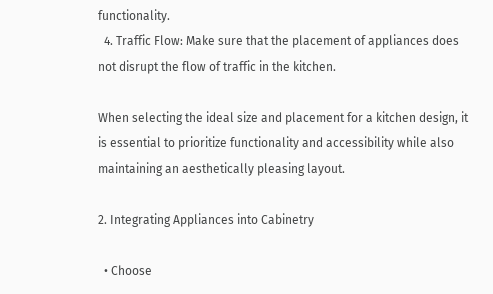functionality.
  4. Traffic Flow: Make sure that the placement of appliances does not disrupt the flow of traffic in the kitchen.

When selecting the ideal size and placement for a kitchen design, it is essential to prioritize functionality and accessibility while also maintaining an aesthetically pleasing layout.

2. Integrating Appliances into Cabinetry

  • Choose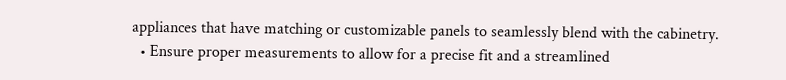appliances that have matching or customizable panels to seamlessly blend with the cabinetry.
  • Ensure proper measurements to allow for a precise fit and a streamlined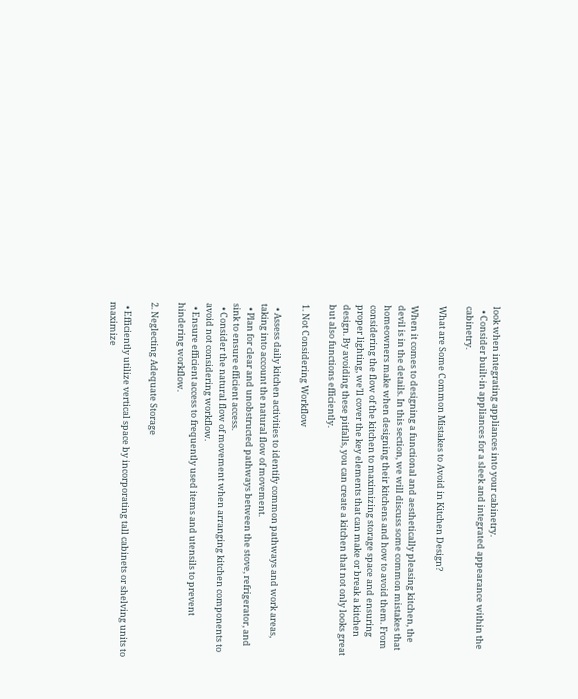look when integrating appliances into your cabinetry.
  • Consider built-in appliances for a sleek and integrated appearance within the cabinetry.

What are Some Common Mistakes to Avoid in Kitchen Design?

When it comes to designing a functional and aesthetically pleasing kitchen, the devil is in the details. In this section, we will discuss some common mistakes that homeowners make when designing their kitchens and how to avoid them. From considering the flow of the kitchen to maximizing storage space and ensuring proper lighting, we’ll cover the key elements that can make or break a kitchen design. By avoiding these pitfalls, you can create a kitchen that not only looks great but also functions efficiently.

1. Not Considering Workflow

  • Assess daily kitchen activities to identify common pathways and work areas, taking into account the natural flow of movement.
  • Plan for clear and unobstructed pathways between the stove, refrigerator, and sink to ensure efficient access.
  • Consider the natural flow of movement when arranging kitchen components to avoid not considering workflow.
  • Ensure efficient access to frequently used items and utensils to prevent hindering workflow.

2. Neglecting Adequate Storage

  • Efficiently utilize vertical space by incorporating tall cabinets or shelving units to maximize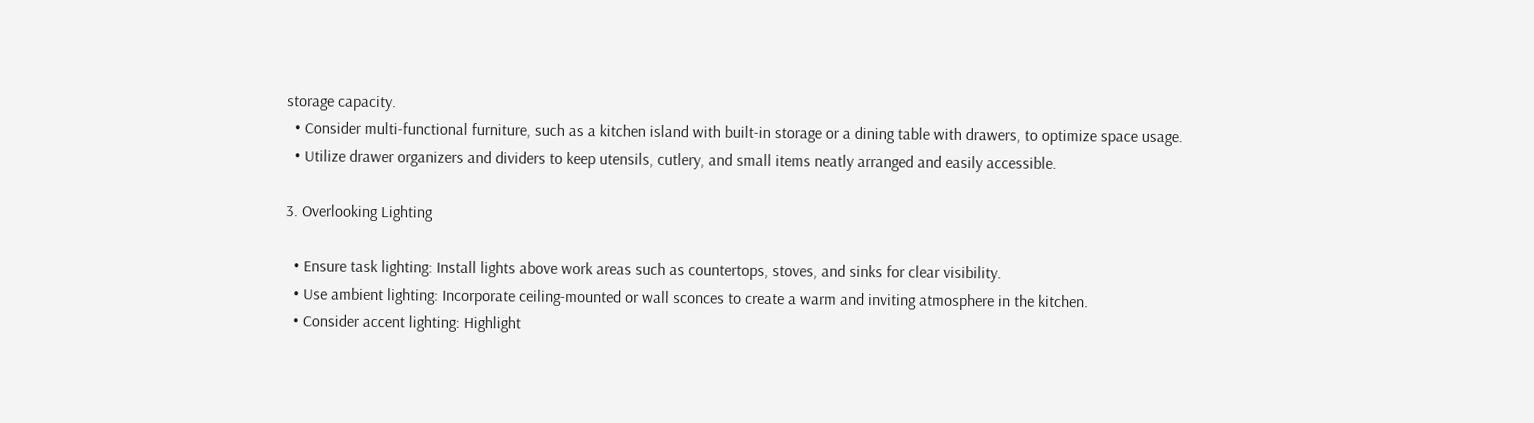storage capacity.
  • Consider multi-functional furniture, such as a kitchen island with built-in storage or a dining table with drawers, to optimize space usage.
  • Utilize drawer organizers and dividers to keep utensils, cutlery, and small items neatly arranged and easily accessible.

3. Overlooking Lighting

  • Ensure task lighting: Install lights above work areas such as countertops, stoves, and sinks for clear visibility.
  • Use ambient lighting: Incorporate ceiling-mounted or wall sconces to create a warm and inviting atmosphere in the kitchen.
  • Consider accent lighting: Highlight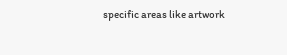specific areas like artwork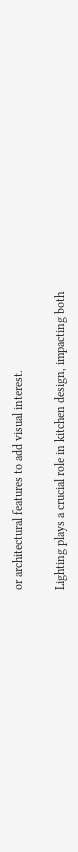or architectural features to add visual interest.

Lighting plays a crucial role in kitchen design, impacting both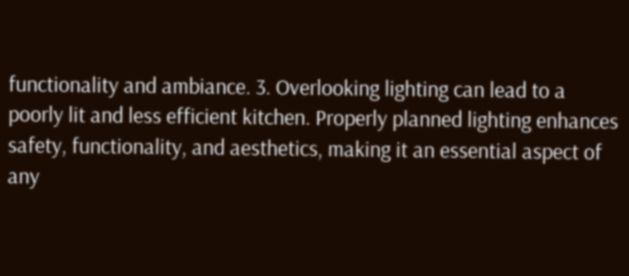functionality and ambiance. 3. Overlooking lighting can lead to a poorly lit and less efficient kitchen. Properly planned lighting enhances safety, functionality, and aesthetics, making it an essential aspect of any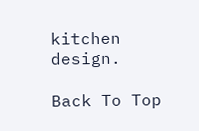kitchen design.

Back To Top